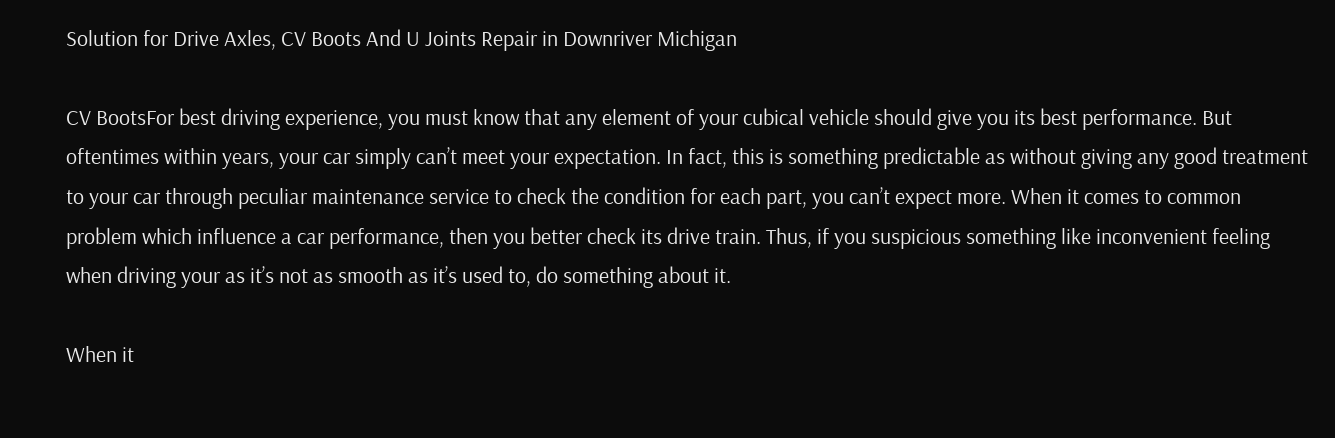Solution for Drive Axles, CV Boots And U Joints Repair in Downriver Michigan

CV BootsFor best driving experience, you must know that any element of your cubical vehicle should give you its best performance. But oftentimes within years, your car simply can’t meet your expectation. In fact, this is something predictable as without giving any good treatment to your car through peculiar maintenance service to check the condition for each part, you can’t expect more. When it comes to common problem which influence a car performance, then you better check its drive train. Thus, if you suspicious something like inconvenient feeling when driving your as it’s not as smooth as it’s used to, do something about it.

When it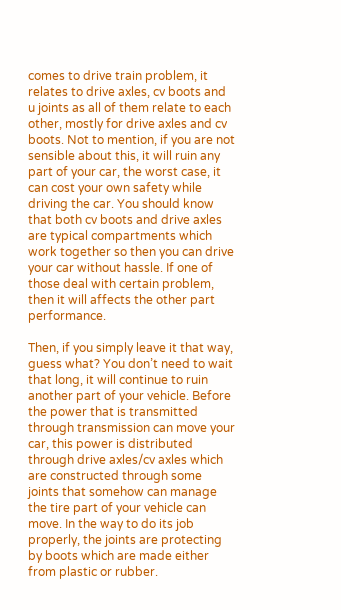comes to drive train problem, it relates to drive axles, cv boots and u joints as all of them relate to each other, mostly for drive axles and cv boots. Not to mention, if you are not sensible about this, it will ruin any part of your car, the worst case, it can cost your own safety while driving the car. You should know that both cv boots and drive axles are typical compartments which work together so then you can drive your car without hassle. If one of those deal with certain problem, then it will affects the other part performance.

Then, if you simply leave it that way, guess what? You don’t need to wait that long, it will continue to ruin another part of your vehicle. Before the power that is transmitted through transmission can move your car, this power is distributed through drive axles/cv axles which are constructed through some joints that somehow can manage the tire part of your vehicle can move. In the way to do its job properly, the joints are protecting by boots which are made either from plastic or rubber.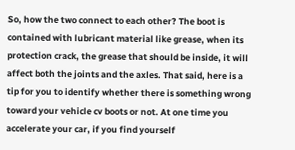So, how the two connect to each other? The boot is contained with lubricant material like grease, when its protection crack, the grease that should be inside, it will affect both the joints and the axles. That said, here is a tip for you to identify whether there is something wrong toward your vehicle cv boots or not. At one time you accelerate your car, if you find yourself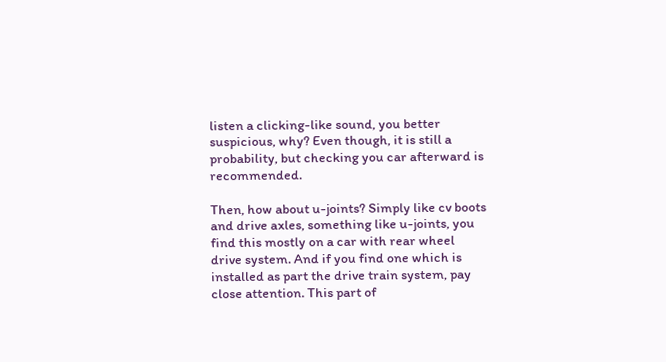listen a clicking-like sound, you better suspicious, why? Even though, it is still a probability, but checking you car afterward is recommended.

Then, how about u-joints? Simply like cv boots and drive axles, something like u-joints, you find this mostly on a car with rear wheel drive system. And if you find one which is installed as part the drive train system, pay close attention. This part of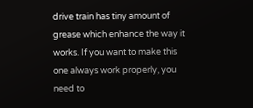drive train has tiny amount of grease which enhance the way it works. If you want to make this one always work properly, you need to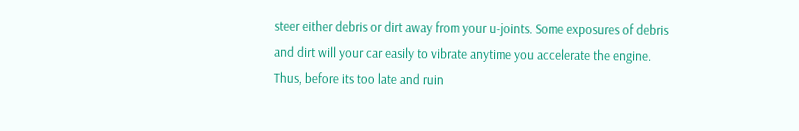steer either debris or dirt away from your u-joints. Some exposures of debris and dirt will your car easily to vibrate anytime you accelerate the engine. Thus, before its too late and ruin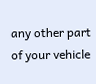any other part of your vehicle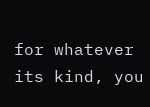for whatever its kind, you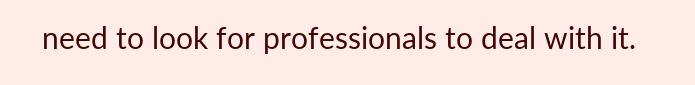need to look for professionals to deal with it.